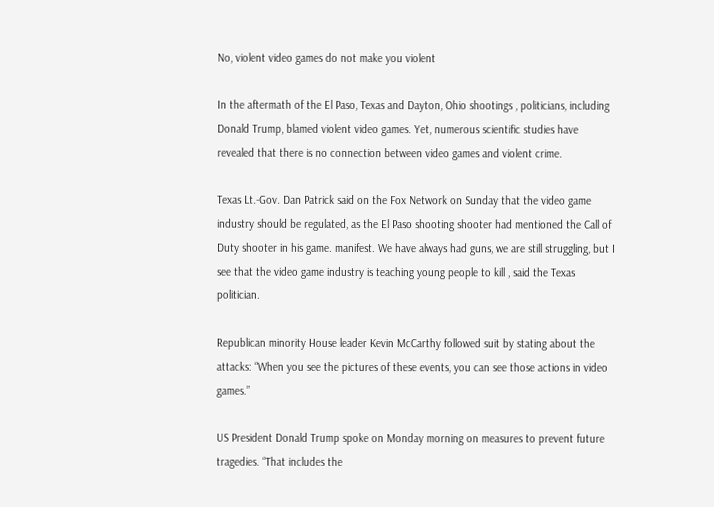No, violent video games do not make you violent

In the aftermath of the El Paso, Texas and Dayton, Ohio shootings , politicians, including Donald Trump, blamed violent video games. Yet, numerous scientific studies have revealed that there is no connection between video games and violent crime.

Texas Lt.-Gov. Dan Patrick said on the Fox Network on Sunday that the video game industry should be regulated, as the El Paso shooting shooter had mentioned the Call of Duty shooter in his game. manifest. We have always had guns, we are still struggling, but I see that the video game industry is teaching young people to kill , said the Texas politician.

Republican minority House leader Kevin McCarthy followed suit by stating about the attacks: “When you see the pictures of these events, you can see those actions in video games.”

US President Donald Trump spoke on Monday morning on measures to prevent future tragedies. “That includes the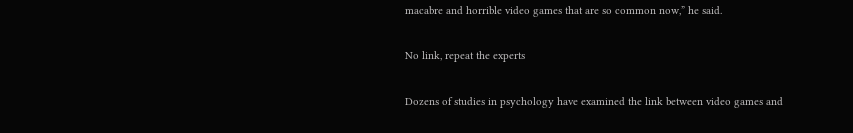macabre and horrible video games that are so common now,” he said.

No link, repeat the experts

Dozens of studies in psychology have examined the link between video games and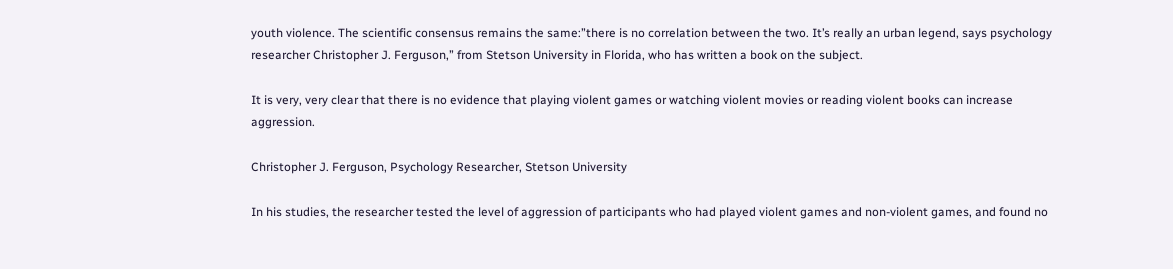youth violence. The scientific consensus remains the same:”there is no correlation between the two. It’s really an urban legend, says psychology researcher Christopher J. Ferguson,” from Stetson University in Florida, who has written a book on the subject.

It is very, very clear that there is no evidence that playing violent games or watching violent movies or reading violent books can increase aggression.

Christopher J. Ferguson, Psychology Researcher, Stetson University

In his studies, the researcher tested the level of aggression of participants who had played violent games and non-violent games, and found no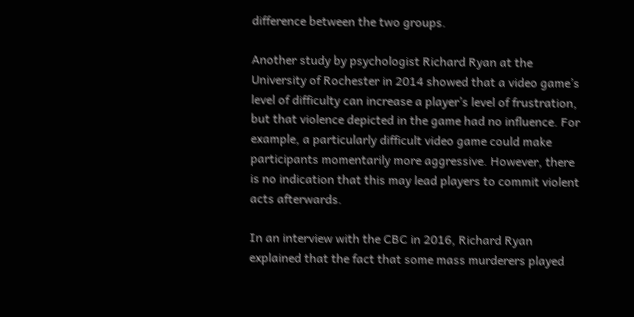difference between the two groups.

Another study by psychologist Richard Ryan at the University of Rochester in 2014 showed that a video game’s level of difficulty can increase a player’s level of frustration, but that violence depicted in the game had no influence. For example, a particularly difficult video game could make participants momentarily more aggressive. However, there is no indication that this may lead players to commit violent acts afterwards.

In an interview with the CBC in 2016, Richard Ryan explained that the fact that some mass murderers played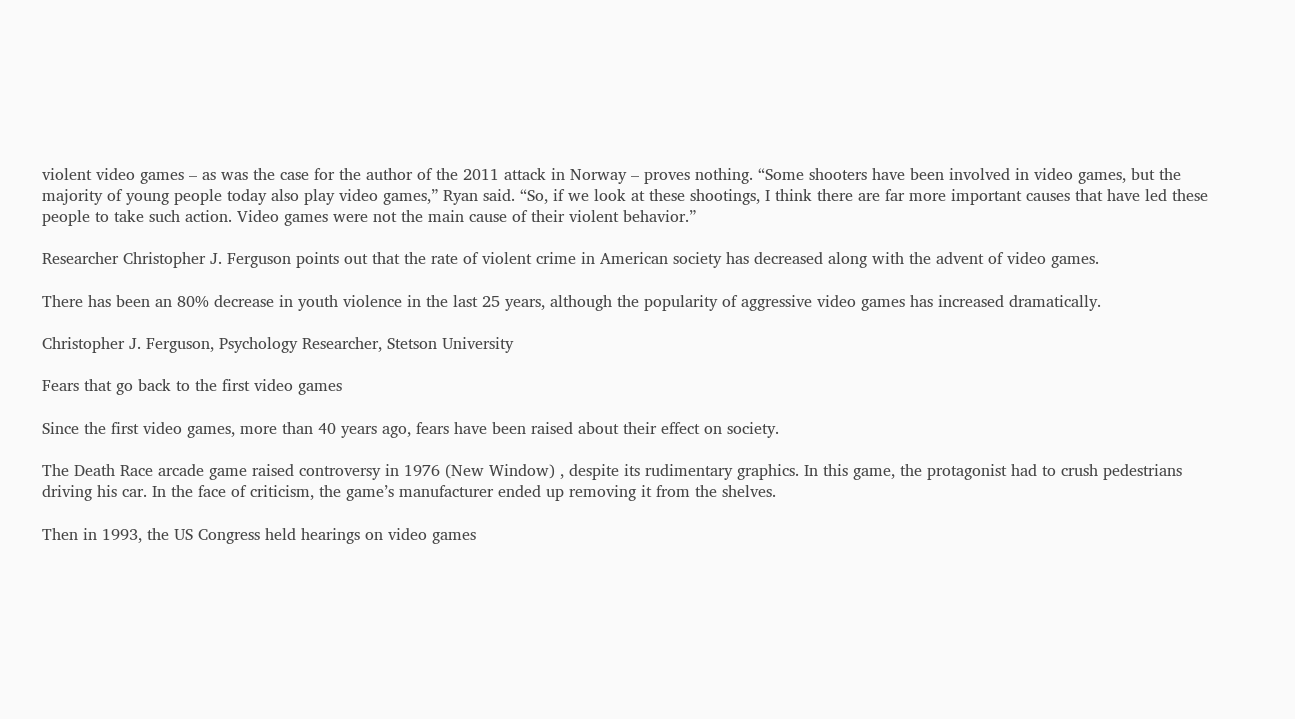violent video games – as was the case for the author of the 2011 attack in Norway – proves nothing. “Some shooters have been involved in video games, but the majority of young people today also play video games,” Ryan said. “So, if we look at these shootings, I think there are far more important causes that have led these people to take such action. Video games were not the main cause of their violent behavior.”

Researcher Christopher J. Ferguson points out that the rate of violent crime in American society has decreased along with the advent of video games.

There has been an 80% decrease in youth violence in the last 25 years, although the popularity of aggressive video games has increased dramatically.

Christopher J. Ferguson, Psychology Researcher, Stetson University

Fears that go back to the first video games

Since the first video games, more than 40 years ago, fears have been raised about their effect on society.

The Death Race arcade game raised controversy in 1976 (New Window) , despite its rudimentary graphics. In this game, the protagonist had to crush pedestrians driving his car. In the face of criticism, the game’s manufacturer ended up removing it from the shelves.

Then in 1993, the US Congress held hearings on video games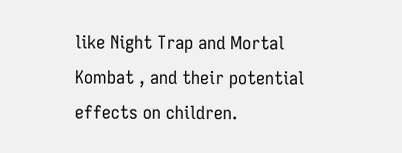like Night Trap and Mortal Kombat , and their potential effects on children.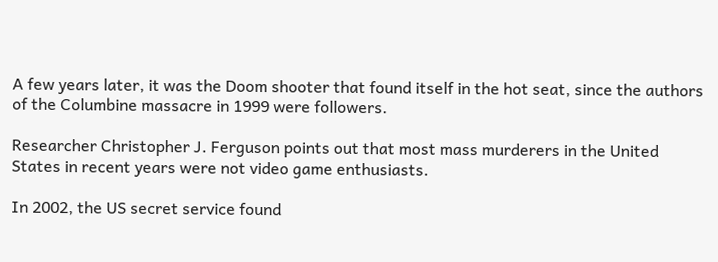A few years later, it was the Doom shooter that found itself in the hot seat, since the authors of the Columbine massacre in 1999 were followers.

Researcher Christopher J. Ferguson points out that most mass murderers in the United States in recent years were not video game enthusiasts.

In 2002, the US secret service found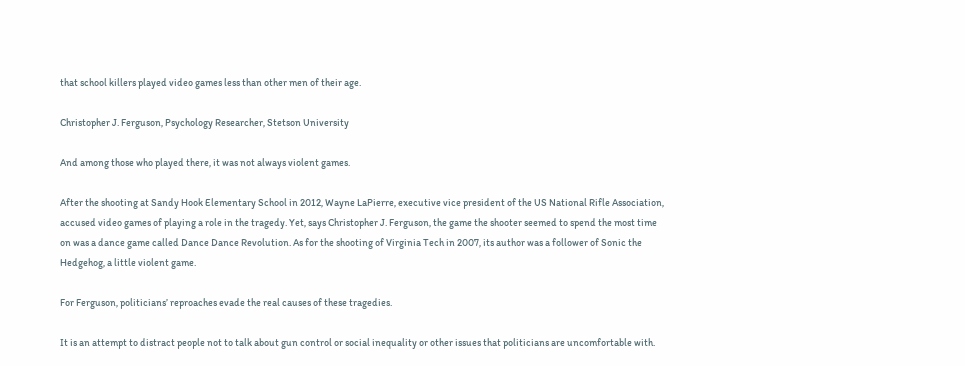that school killers played video games less than other men of their age.

Christopher J. Ferguson, Psychology Researcher, Stetson University

And among those who played there, it was not always violent games.

After the shooting at Sandy Hook Elementary School in 2012, Wayne LaPierre, executive vice president of the US National Rifle Association, accused video games of playing a role in the tragedy. Yet, says Christopher J. Ferguson, the game the shooter seemed to spend the most time on was a dance game called Dance Dance Revolution. As for the shooting of Virginia Tech in 2007, its author was a follower of Sonic the Hedgehog, a little violent game.

For Ferguson, politicians’ reproaches evade the real causes of these tragedies.

It is an attempt to distract people not to talk about gun control or social inequality or other issues that politicians are uncomfortable with.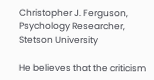Christopher J. Ferguson, Psychology Researcher, Stetson University

He believes that the criticism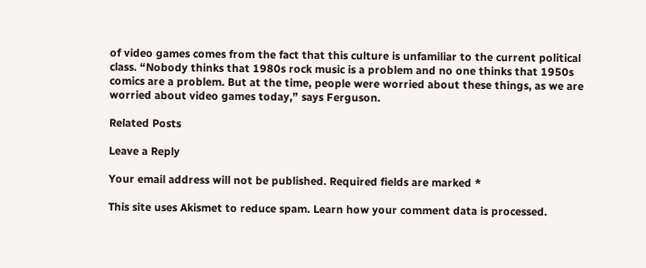of video games comes from the fact that this culture is unfamiliar to the current political class. “Nobody thinks that 1980s rock music is a problem and no one thinks that 1950s comics are a problem. But at the time, people were worried about these things, as we are worried about video games today,” says Ferguson.

Related Posts

Leave a Reply

Your email address will not be published. Required fields are marked *

This site uses Akismet to reduce spam. Learn how your comment data is processed.